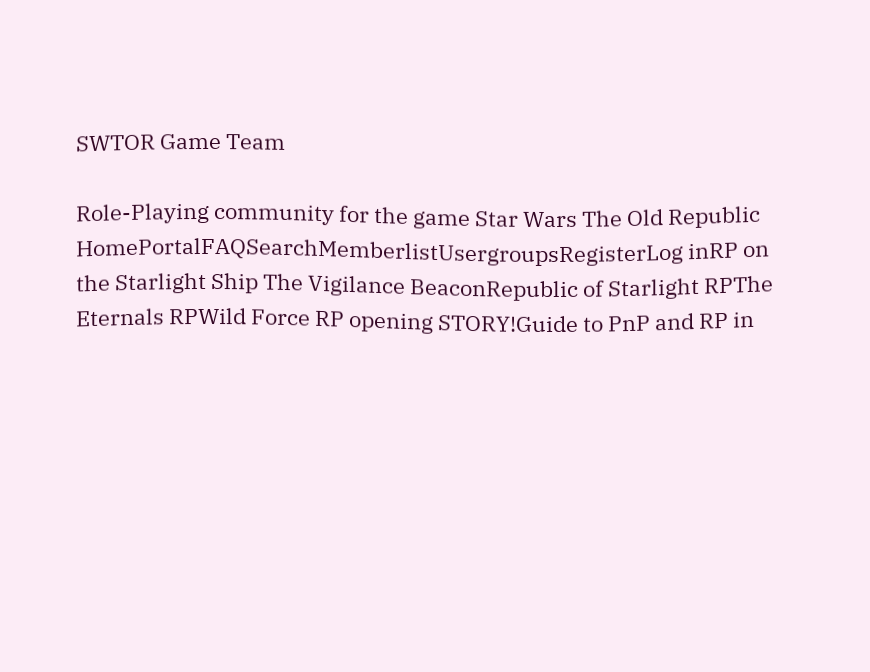SWTOR Game Team

Role-Playing community for the game Star Wars The Old Republic
HomePortalFAQSearchMemberlistUsergroupsRegisterLog inRP on the Starlight Ship The Vigilance BeaconRepublic of Starlight RPThe Eternals RPWild Force RP opening STORY!Guide to PnP and RP in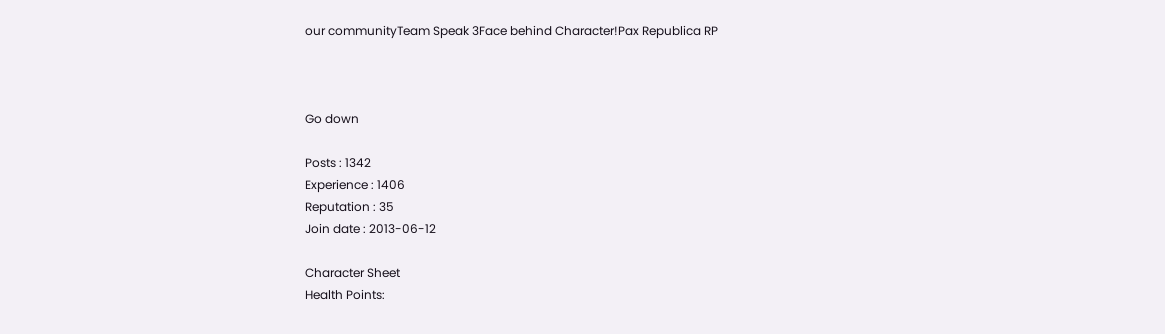our communityTeam Speak 3Face behind Character!Pax Republica RP



Go down

Posts : 1342
Experience : 1406
Reputation : 35
Join date : 2013-06-12

Character Sheet
Health Points: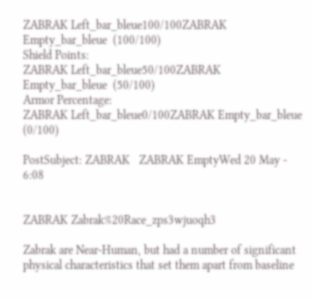ZABRAK Left_bar_bleue100/100ZABRAK Empty_bar_bleue  (100/100)
Shield Points:
ZABRAK Left_bar_bleue50/100ZABRAK Empty_bar_bleue  (50/100)
Armor Percentage:
ZABRAK Left_bar_bleue0/100ZABRAK Empty_bar_bleue  (0/100)

PostSubject: ZABRAK   ZABRAK EmptyWed 20 May - 6:08


ZABRAK Zabrak%20Race_zps3wjuoqh3

Zabrak are Near-Human, but had a number of significant physical characteristics that set them apart from baseline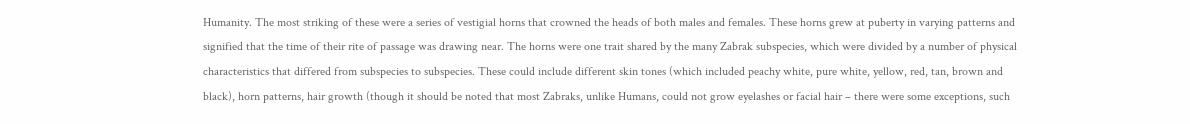Humanity. The most striking of these were a series of vestigial horns that crowned the heads of both males and females. These horns grew at puberty in varying patterns and signified that the time of their rite of passage was drawing near. The horns were one trait shared by the many Zabrak subspecies, which were divided by a number of physical characteristics that differed from subspecies to subspecies. These could include different skin tones (which included peachy white, pure white, yellow, red, tan, brown and black), horn patterns, hair growth (though it should be noted that most Zabraks, unlike Humans, could not grow eyelashes or facial hair – there were some exceptions, such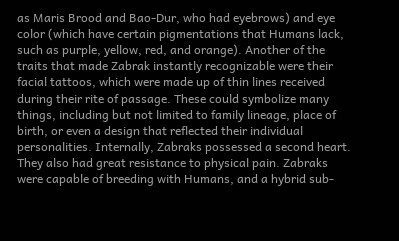as Maris Brood and Bao-Dur, who had eyebrows) and eye color (which have certain pigmentations that Humans lack, such as purple, yellow, red, and orange). Another of the traits that made Zabrak instantly recognizable were their facial tattoos, which were made up of thin lines received during their rite of passage. These could symbolize many things, including but not limited to family lineage, place of birth, or even a design that reflected their individual personalities. Internally, Zabraks possessed a second heart. They also had great resistance to physical pain. Zabraks were capable of breeding with Humans, and a hybrid sub-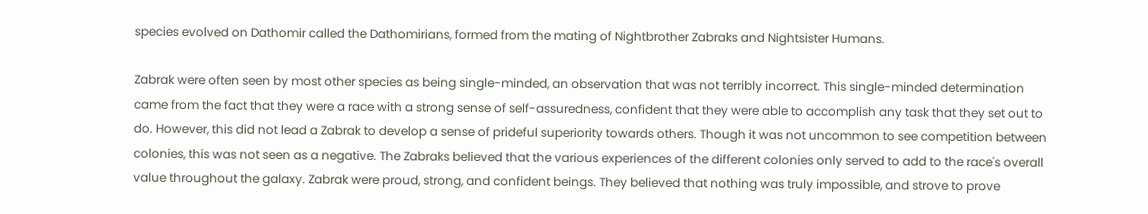species evolved on Dathomir called the Dathomirians, formed from the mating of Nightbrother Zabraks and Nightsister Humans.

Zabrak were often seen by most other species as being single-minded, an observation that was not terribly incorrect. This single-minded determination came from the fact that they were a race with a strong sense of self-assuredness, confident that they were able to accomplish any task that they set out to do. However, this did not lead a Zabrak to develop a sense of prideful superiority towards others. Though it was not uncommon to see competition between colonies, this was not seen as a negative. The Zabraks believed that the various experiences of the different colonies only served to add to the race's overall value throughout the galaxy. Zabrak were proud, strong, and confident beings. They believed that nothing was truly impossible, and strove to prove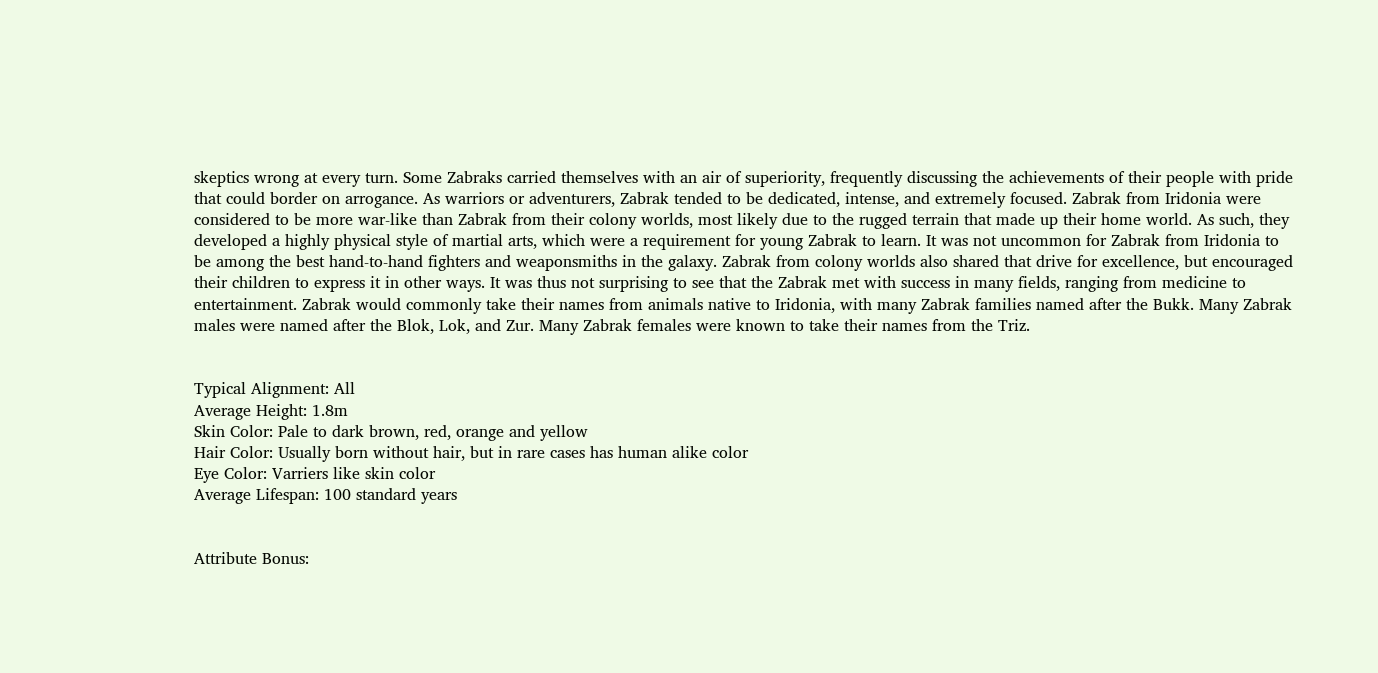skeptics wrong at every turn. Some Zabraks carried themselves with an air of superiority, frequently discussing the achievements of their people with pride that could border on arrogance. As warriors or adventurers, Zabrak tended to be dedicated, intense, and extremely focused. Zabrak from Iridonia were considered to be more war-like than Zabrak from their colony worlds, most likely due to the rugged terrain that made up their home world. As such, they developed a highly physical style of martial arts, which were a requirement for young Zabrak to learn. It was not uncommon for Zabrak from Iridonia to be among the best hand-to-hand fighters and weaponsmiths in the galaxy. Zabrak from colony worlds also shared that drive for excellence, but encouraged their children to express it in other ways. It was thus not surprising to see that the Zabrak met with success in many fields, ranging from medicine to entertainment. Zabrak would commonly take their names from animals native to Iridonia, with many Zabrak families named after the Bukk. Many Zabrak males were named after the Blok, Lok, and Zur. Many Zabrak females were known to take their names from the Triz.


Typical Alignment: All
Average Height: 1.8m
Skin Color: Pale to dark brown, red, orange and yellow
Hair Color: Usually born without hair, but in rare cases has human alike color
Eye Color: Varriers like skin color
Average Lifespan: 100 standard years


Attribute Bonus: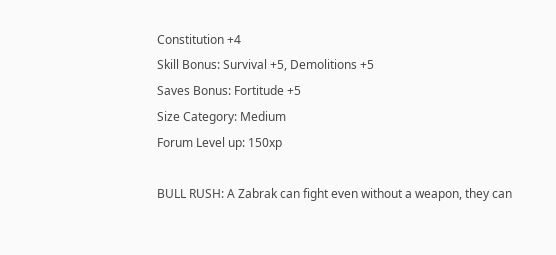Constitution +4
Skill Bonus: Survival +5, Demolitions +5
Saves Bonus: Fortitude +5
Size Category: Medium
Forum Level up: 150xp

BULL RUSH: A Zabrak can fight even without a weapon, they can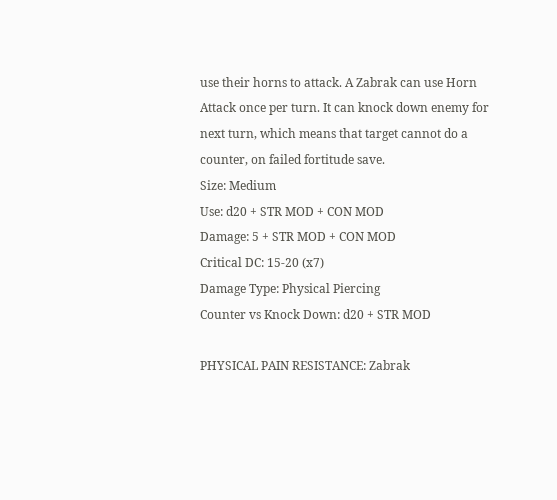use their horns to attack. A Zabrak can use Horn Attack once per turn. It can knock down enemy for next turn, which means that target cannot do a counter, on failed fortitude save.
Size: Medium
Use: d20 + STR MOD + CON MOD
Damage: 5 + STR MOD + CON MOD
Critical DC: 15-20 (x7)
Damage Type: Physical Piercing
Counter vs Knock Down: d20 + STR MOD

PHYSICAL PAIN RESISTANCE: Zabrak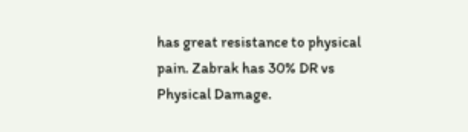has great resistance to physical pain. Zabrak has 30% DR vs Physical Damage.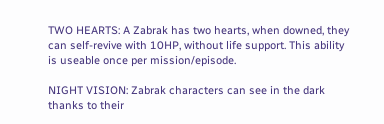TWO HEARTS: A Zabrak has two hearts, when downed, they can self-revive with 10HP, without life support. This ability is useable once per mission/episode.

NIGHT VISION: Zabrak characters can see in the dark thanks to their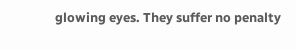glowing eyes. They suffer no penalty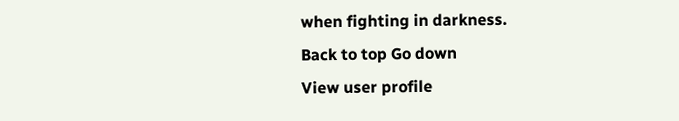when fighting in darkness.
Back to top Go down
View user profile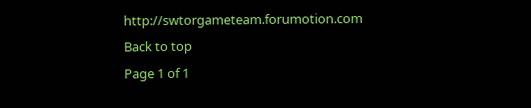http://swtorgameteam.forumotion.com
Back to top
Page 1 of 1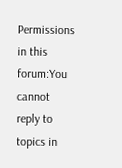Permissions in this forum:You cannot reply to topics in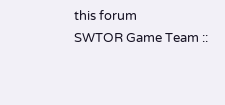this forum
SWTOR Game Team ::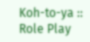Koh-to-ya :: Role Play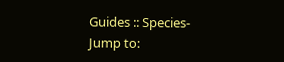Guides :: Species-
Jump to: